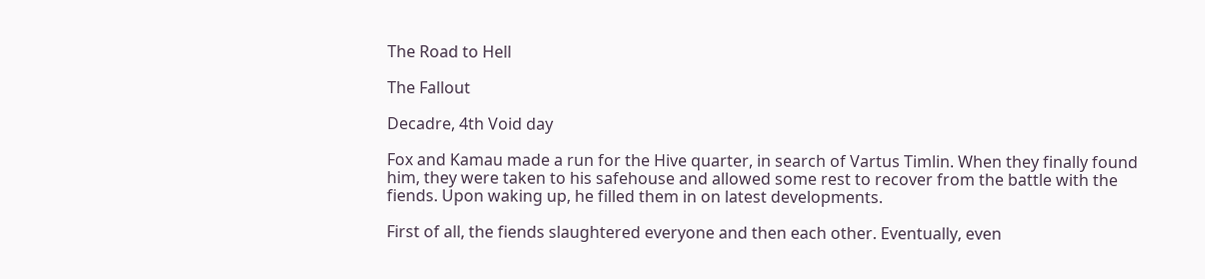The Road to Hell

The Fallout

Decadre, 4th Void day

Fox and Kamau made a run for the Hive quarter, in search of Vartus Timlin. When they finally found him, they were taken to his safehouse and allowed some rest to recover from the battle with the fiends. Upon waking up, he filled them in on latest developments.

First of all, the fiends slaughtered everyone and then each other. Eventually, even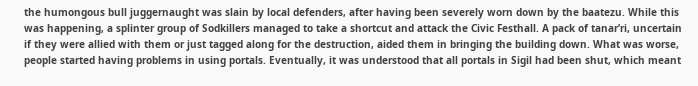the humongous bull juggernaught was slain by local defenders, after having been severely worn down by the baatezu. While this was happening, a splinter group of Sodkillers managed to take a shortcut and attack the Civic Festhall. A pack of tanar’ri, uncertain if they were allied with them or just tagged along for the destruction, aided them in bringing the building down. What was worse, people started having problems in using portals. Eventually, it was understood that all portals in Sigil had been shut, which meant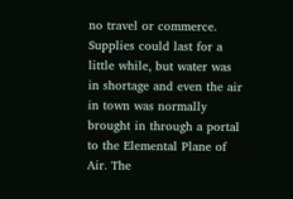no travel or commerce. Supplies could last for a little while, but water was in shortage and even the air in town was normally brought in through a portal to the Elemental Plane of Air. The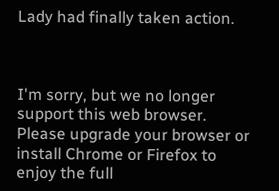Lady had finally taken action.



I'm sorry, but we no longer support this web browser. Please upgrade your browser or install Chrome or Firefox to enjoy the full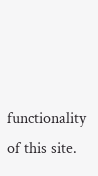functionality of this site.